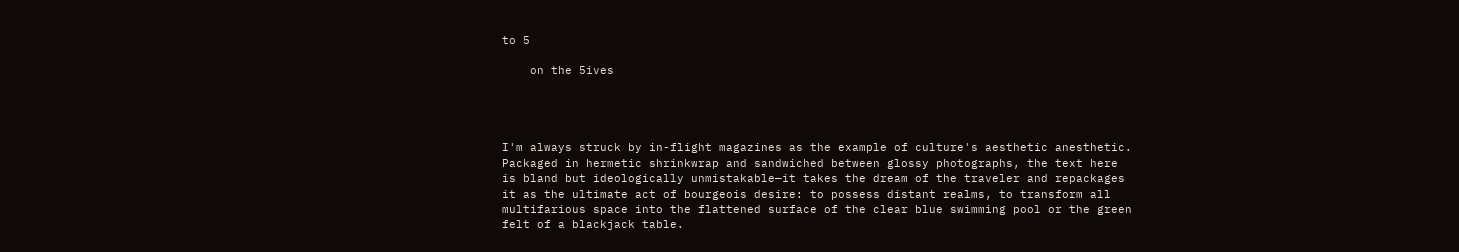to 5

    on the 5ives




I'm always struck by in-flight magazines as the example of culture's aesthetic anesthetic. Packaged in hermetic shrinkwrap and sandwiched between glossy photographs, the text here is bland but ideologically unmistakable—it takes the dream of the traveler and repackages it as the ultimate act of bourgeois desire: to possess distant realms, to transform all multifarious space into the flattened surface of the clear blue swimming pool or the green felt of a blackjack table.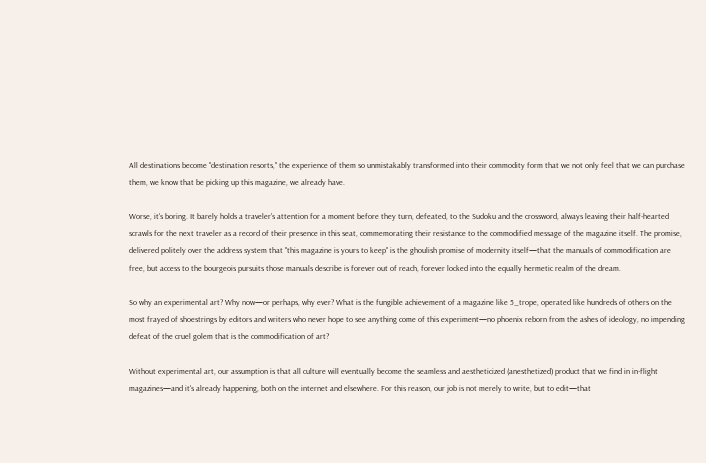All destinations become "destination resorts," the experience of them so unmistakably transformed into their commodity form that we not only feel that we can purchase them, we know that be picking up this magazine, we already have.

Worse, it's boring. It barely holds a traveler's attention for a moment before they turn, defeated, to the Sudoku and the crossword, always leaving their half-hearted scrawls for the next traveler as a record of their presence in this seat, commemorating their resistance to the commodified message of the magazine itself. The promise, delivered politely over the address system that "this magazine is yours to keep" is the ghoulish promise of modernity itself—that the manuals of commodification are free, but access to the bourgeois pursuits those manuals describe is forever out of reach, forever locked into the equally hermetic realm of the dream.

So why an experimental art? Why now—or perhaps, why ever? What is the fungible achievement of a magazine like 5_trope, operated like hundreds of others on the most frayed of shoestrings by editors and writers who never hope to see anything come of this experiment—no phoenix reborn from the ashes of ideology, no impending defeat of the cruel golem that is the commodification of art?

Without experimental art, our assumption is that all culture will eventually become the seamless and aestheticized (anesthetized) product that we find in in-flight magazines—and it's already happening, both on the internet and elsewhere. For this reason, our job is not merely to write, but to edit—that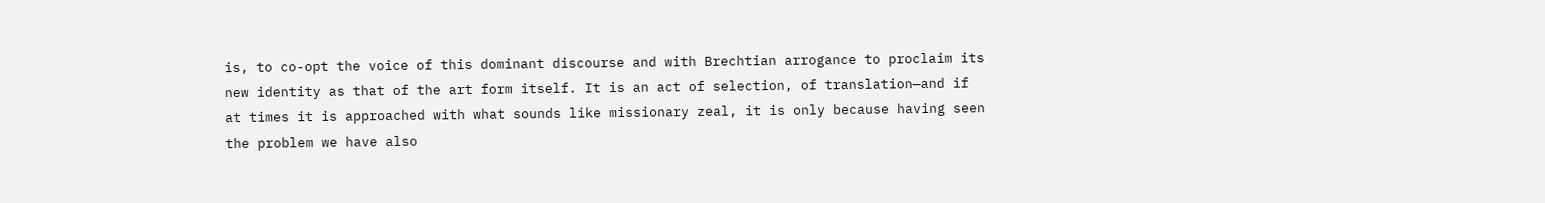is, to co-opt the voice of this dominant discourse and with Brechtian arrogance to proclaim its new identity as that of the art form itself. It is an act of selection, of translation—and if at times it is approached with what sounds like missionary zeal, it is only because having seen the problem we have also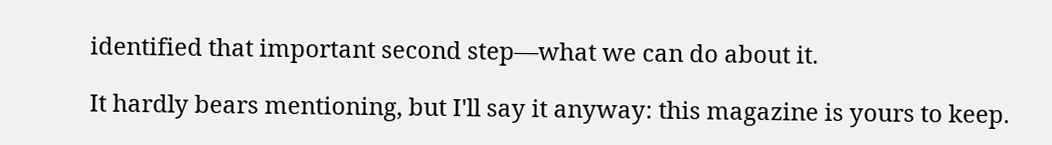identified that important second step—what we can do about it.

It hardly bears mentioning, but I'll say it anyway: this magazine is yours to keep.